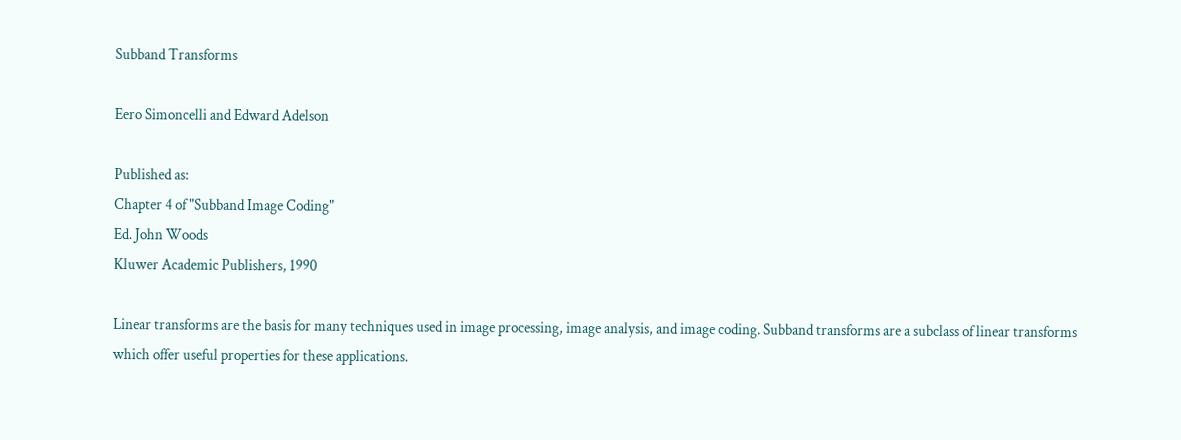Subband Transforms

Eero Simoncelli and Edward Adelson

Published as:
Chapter 4 of "Subband Image Coding"
Ed. John Woods
Kluwer Academic Publishers, 1990

Linear transforms are the basis for many techniques used in image processing, image analysis, and image coding. Subband transforms are a subclass of linear transforms which offer useful properties for these applications.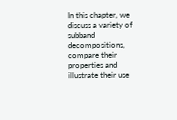In this chapter, we discuss a variety of subband decompositions, compare their properties and illustrate their use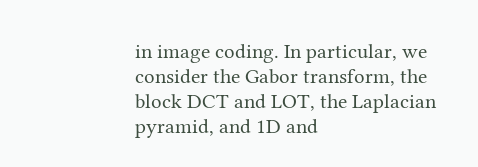in image coding. In particular, we consider the Gabor transform, the block DCT and LOT, the Laplacian pyramid, and 1D and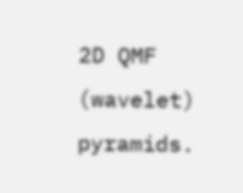2D QMF (wavelet) pyramids.